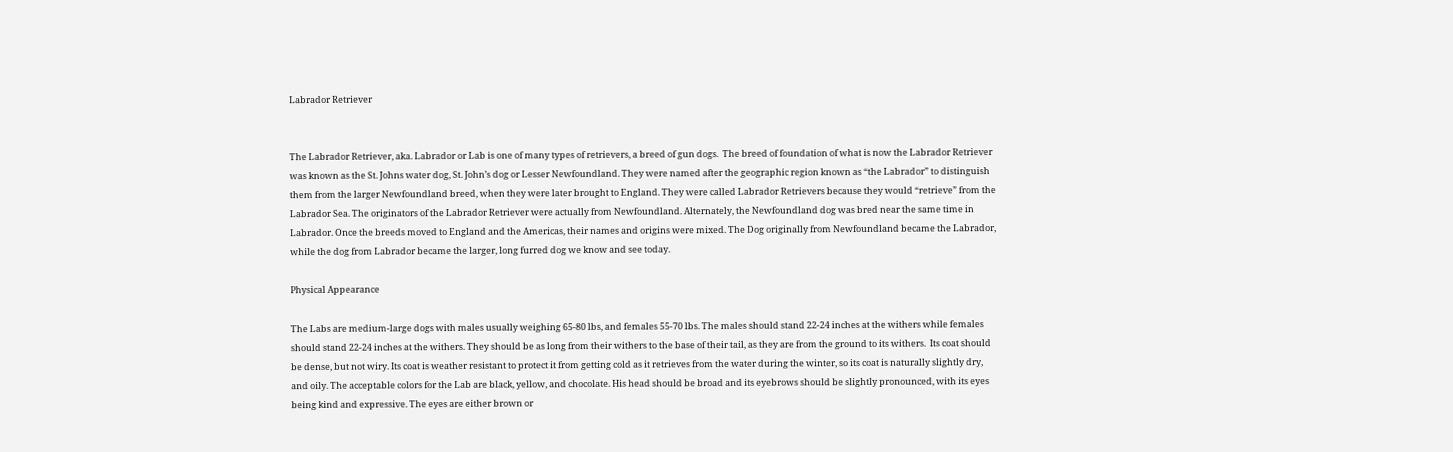Labrador Retriever


The Labrador Retriever, aka. Labrador or Lab is one of many types of retrievers, a breed of gun dogs.  The breed of foundation of what is now the Labrador Retriever was known as the St. Johns water dog, St. John’s dog or Lesser Newfoundland. They were named after the geographic region known as “the Labrador” to distinguish them from the larger Newfoundland breed, when they were later brought to England. They were called Labrador Retrievers because they would “retrieve” from the Labrador Sea. The originators of the Labrador Retriever were actually from Newfoundland. Alternately, the Newfoundland dog was bred near the same time in Labrador. Once the breeds moved to England and the Americas, their names and origins were mixed. The Dog originally from Newfoundland became the Labrador, while the dog from Labrador became the larger, long furred dog we know and see today.

Physical Appearance

The Labs are medium-large dogs with males usually weighing 65-80 lbs, and females 55-70 lbs. The males should stand 22-24 inches at the withers while females should stand 22-24 inches at the withers. They should be as long from their withers to the base of their tail, as they are from the ground to its withers.  Its coat should be dense, but not wiry. Its coat is weather resistant to protect it from getting cold as it retrieves from the water during the winter, so its coat is naturally slightly dry, and oily. The acceptable colors for the Lab are black, yellow, and chocolate. His head should be broad and its eyebrows should be slightly pronounced, with its eyes being kind and expressive. The eyes are either brown or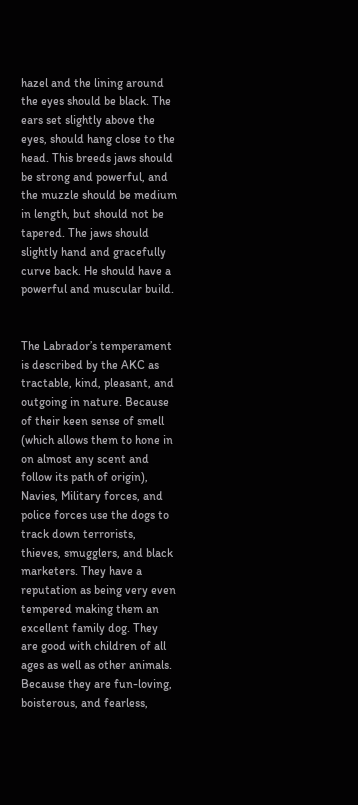hazel and the lining around the eyes should be black. The ears set slightly above the eyes, should hang close to the head. This breeds jaws should be strong and powerful, and the muzzle should be medium in length, but should not be tapered. The jaws should slightly hand and gracefully curve back. He should have a powerful and muscular build.


The Labrador’s temperament is described by the AKC as tractable, kind, pleasant, and outgoing in nature. Because of their keen sense of smell (which allows them to hone in on almost any scent and follow its path of origin), Navies, Military forces, and police forces use the dogs to track down terrorists, thieves, smugglers, and black marketers. They have a reputation as being very even tempered making them an excellent family dog. They are good with children of all ages as well as other animals. Because they are fun-loving, boisterous, and fearless,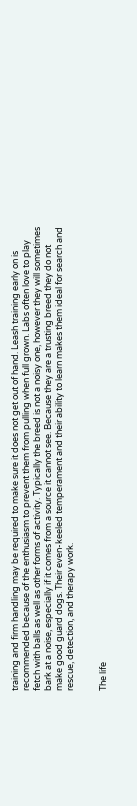training and firm handling may be required to make sure it does not get out of hand. Leash training early on is recommended because of the enthusiasm to prevent them from pulling when full grown. Labs often love to play fetch with balls as well as other forms of activity. Typically the breed is not a noisy one, however they will sometimes bark at a noise, especially if it comes from a source it cannot see. Because they are a trusting breed they do not make good guard dogs. Their even-keeled temperament and their ability to learn makes them ideal for search and rescue, detection, and therapy work.


The life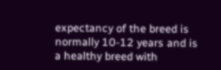expectancy of the breed is normally 10-12 years and is a healthy breed with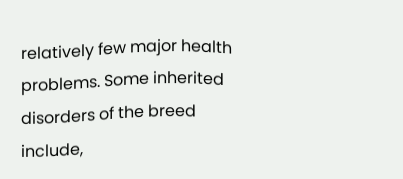relatively few major health problems. Some inherited disorders of the breed include,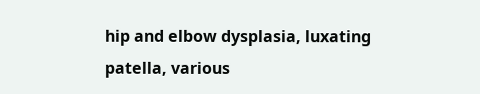hip and elbow dysplasia, luxating patella, various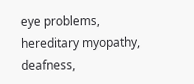eye problems, hereditary myopathy, deafness,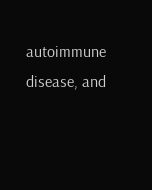autoimmune disease, and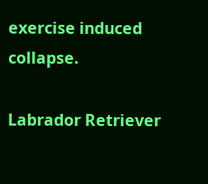exercise induced collapse.

Labrador Retriever